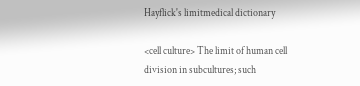Hayflick's limitmedical dictionary

<cell culture> The limit of human cell division in subcultures; such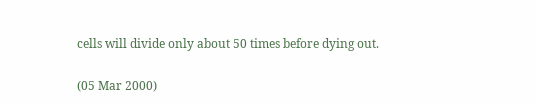cells will divide only about 50 times before dying out.

(05 Mar 2000)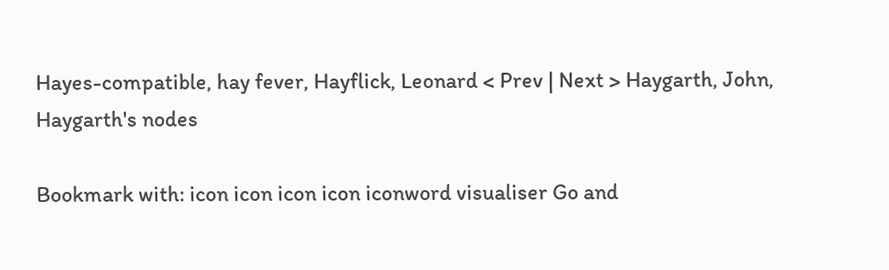Hayes-compatible, hay fever, Hayflick, Leonard < Prev | Next > Haygarth, John, Haygarth's nodes

Bookmark with: icon icon icon icon iconword visualiser Go and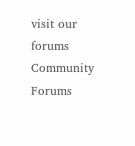visit our forums Community Forums